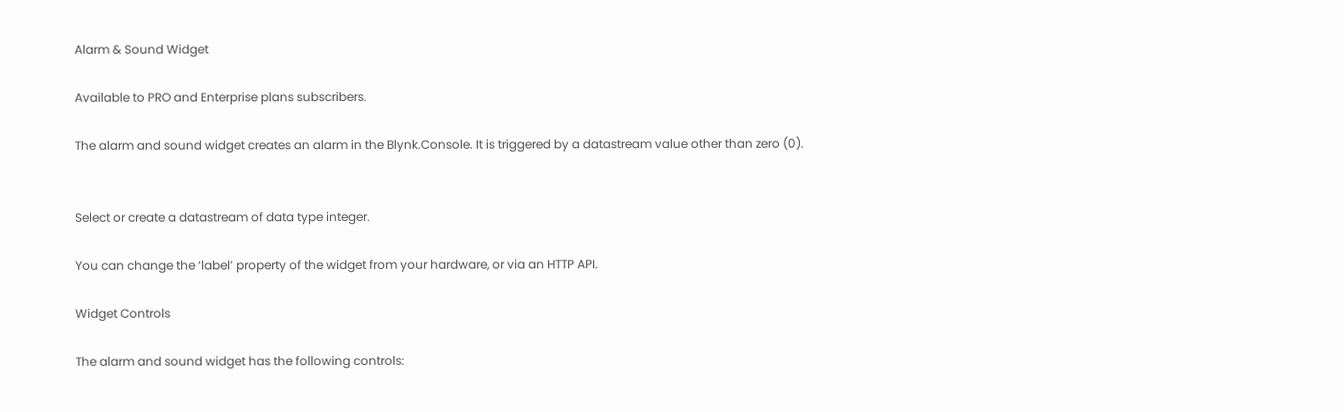Alarm & Sound Widget

Available to PRO and Enterprise plans subscribers.

The alarm and sound widget creates an alarm in the Blynk.Console. It is triggered by a datastream value other than zero (0).


Select or create a datastream of data type integer.

You can change the ‘label’ property of the widget from your hardware, or via an HTTP API.

Widget Controls

The alarm and sound widget has the following controls: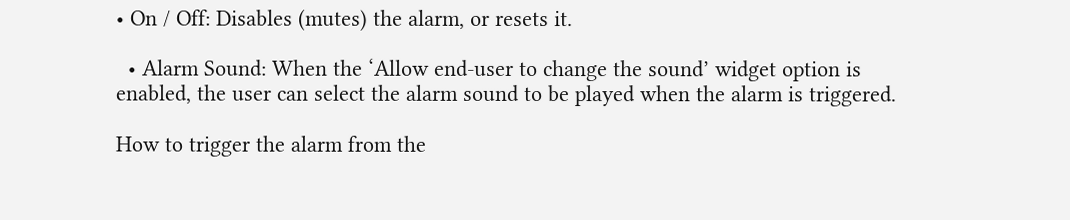• On / Off: Disables (mutes) the alarm, or resets it.

  • Alarm Sound: When the ‘Allow end-user to change the sound’ widget option is enabled, the user can select the alarm sound to be played when the alarm is triggered.

How to trigger the alarm from the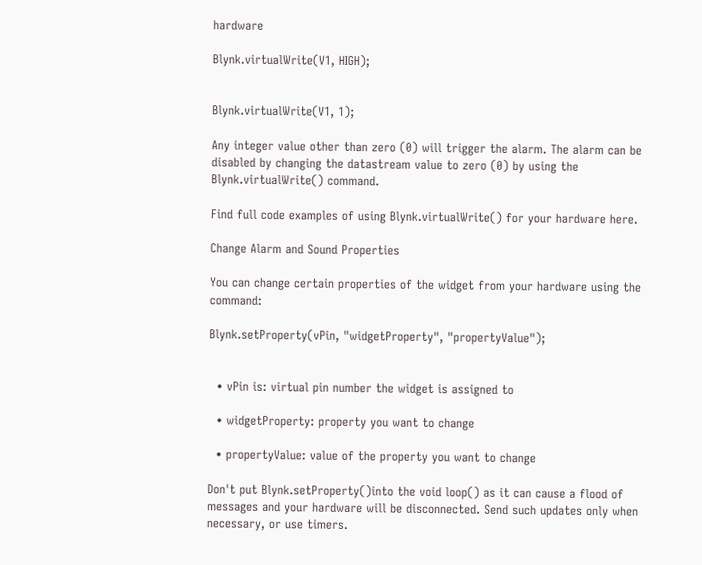hardware

Blynk.virtualWrite(V1, HIGH);


Blynk.virtualWrite(V1, 1);

Any integer value other than zero (0) will trigger the alarm. The alarm can be disabled by changing the datastream value to zero (0) by using the Blynk.virtualWrite() command.

Find full code examples of using Blynk.virtualWrite() for your hardware here.

Change Alarm and Sound Properties

You can change certain properties of the widget from your hardware using the command:

Blynk.setProperty(vPin, "widgetProperty", "propertyValue");


  • vPin is: virtual pin number the widget is assigned to

  • widgetProperty: property you want to change

  • propertyValue: value of the property you want to change

Don't put Blynk.setProperty()into the void loop() as it can cause a flood of messages and your hardware will be disconnected. Send such updates only when necessary, or use timers.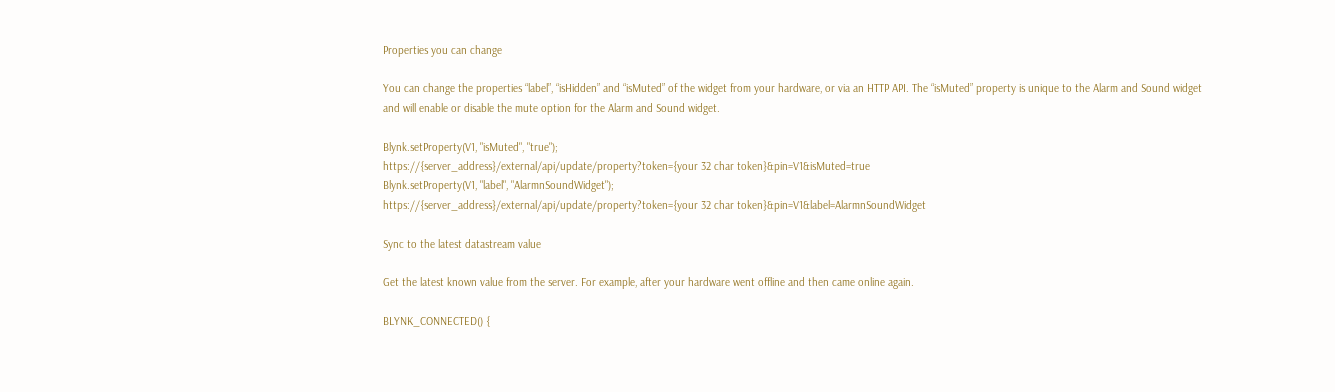Properties you can change

You can change the properties “label”, “isHidden” and “isMuted” of the widget from your hardware, or via an HTTP API. The “isMuted” property is unique to the Alarm and Sound widget and will enable or disable the mute option for the Alarm and Sound widget.

Blynk.setProperty(V1, "isMuted", "true");
https://{server_address}/external/api/update/property?token={your 32 char token}&pin=V1&isMuted=true
Blynk.setProperty(V1, "label", "AlarmnSoundWidget");
https://{server_address}/external/api/update/property?token={your 32 char token}&pin=V1&label=AlarmnSoundWidget

Sync to the latest datastream value

Get the latest known value from the server. For example, after your hardware went offline and then came online again.

BLYNK_CONNECTED() {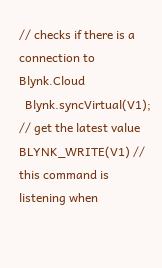// checks if there is a connection to Blynk.Cloud
  Blynk.syncVirtual(V1); // get the latest value
BLYNK_WRITE(V1) // this command is listening when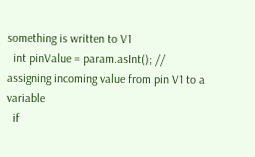something is written to V1
  int pinValue = param.asInt(); // assigning incoming value from pin V1 to a variable
  if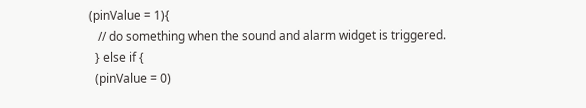(pinValue = 1){
   // do something when the sound and alarm widget is triggered.
  } else if {
  (pinValue = 0)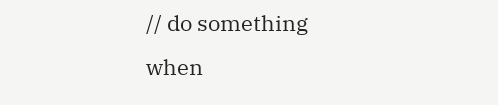// do something when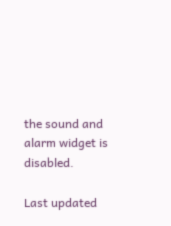the sound and alarm widget is disabled.

Last updated